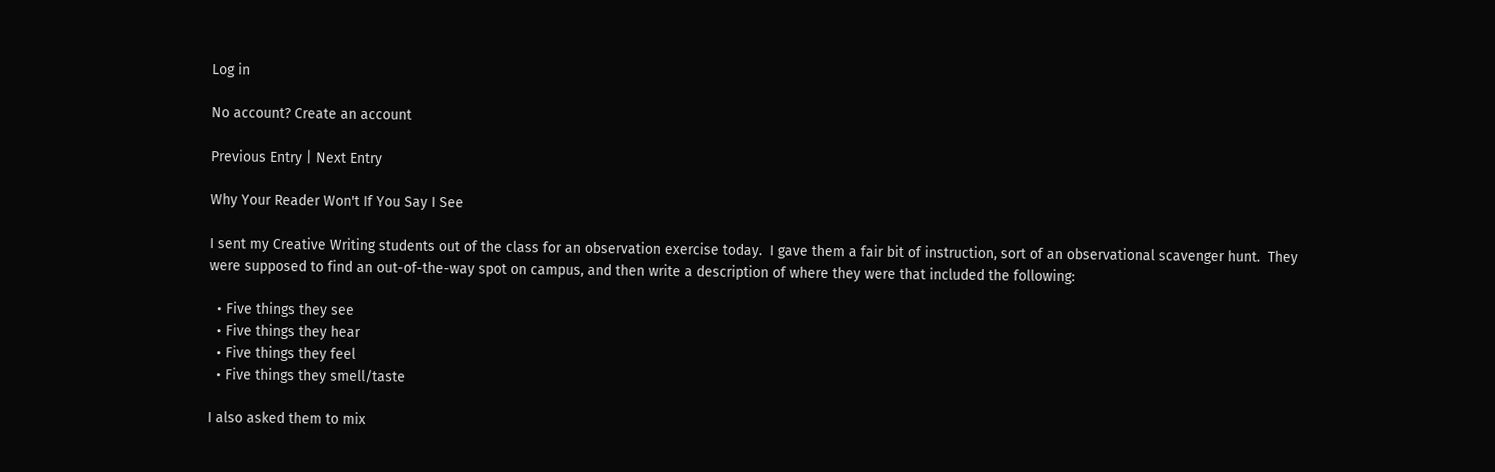Log in

No account? Create an account

Previous Entry | Next Entry

Why Your Reader Won't If You Say I See

I sent my Creative Writing students out of the class for an observation exercise today.  I gave them a fair bit of instruction, sort of an observational scavenger hunt.  They were supposed to find an out-of-the-way spot on campus, and then write a description of where they were that included the following:

  • Five things they see
  • Five things they hear
  • Five things they feel
  • Five things they smell/taste

I also asked them to mix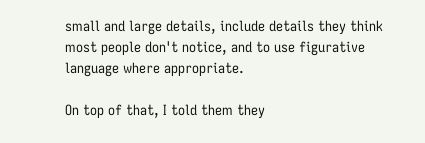small and large details, include details they think most people don't notice, and to use figurative language where appropriate.

On top of that, I told them they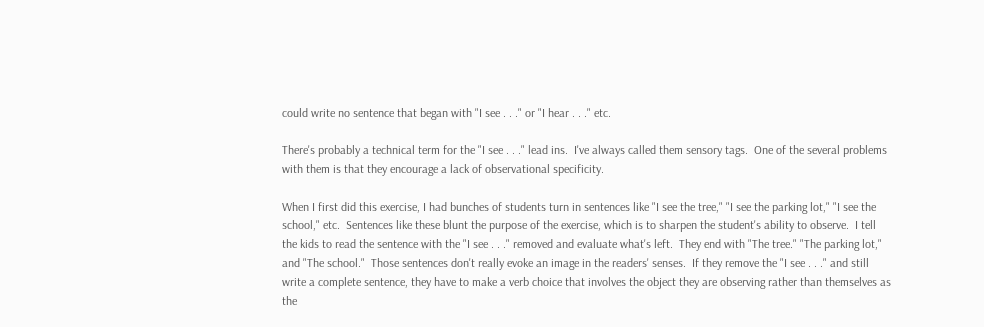could write no sentence that began with "I see . . ." or "I hear . . ." etc.

There's probably a technical term for the "I see . . ." lead ins.  I've always called them sensory tags.  One of the several problems with them is that they encourage a lack of observational specificity.

When I first did this exercise, I had bunches of students turn in sentences like "I see the tree," "I see the parking lot," "I see the school," etc.  Sentences like these blunt the purpose of the exercise, which is to sharpen the student's ability to observe.  I tell the kids to read the sentence with the "I see . . ." removed and evaluate what's left.  They end with "The tree." "The parking lot," and "The school."  Those sentences don't really evoke an image in the readers' senses.  If they remove the "I see . . ." and still write a complete sentence, they have to make a verb choice that involves the object they are observing rather than themselves as the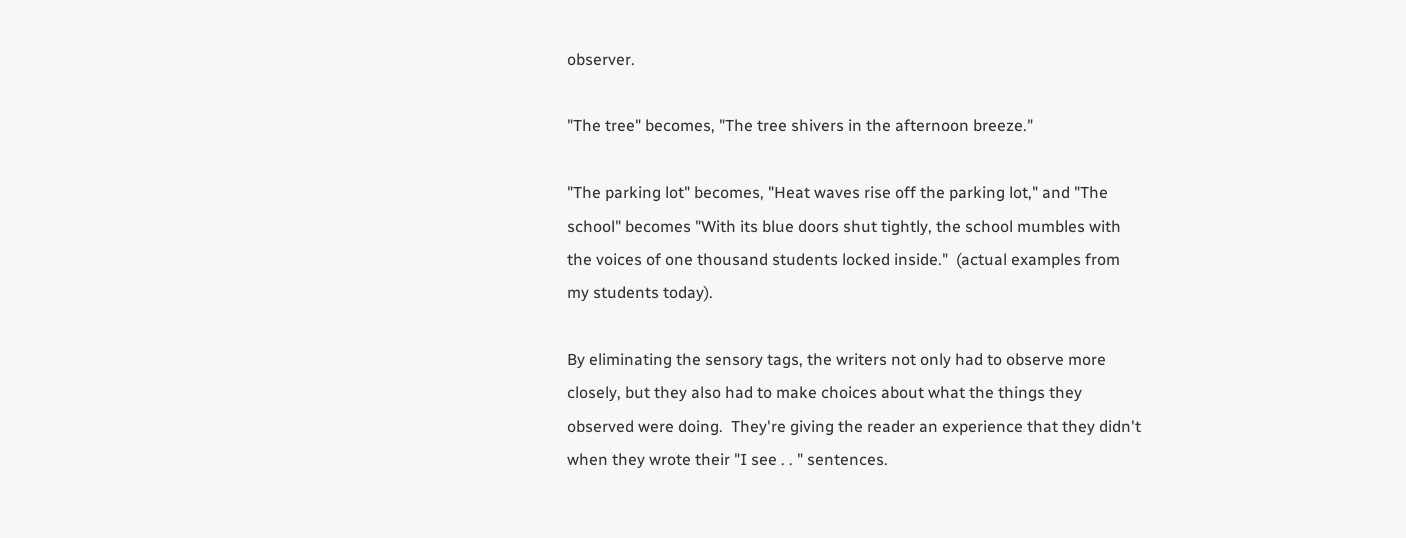observer.

"The tree" becomes, "The tree shivers in the afternoon breeze."

"The parking lot" becomes, "Heat waves rise off the parking lot," and "The school" becomes "With its blue doors shut tightly, the school mumbles with the voices of one thousand students locked inside."  (actual examples from my students today).

By eliminating the sensory tags, the writers not only had to observe more closely, but they also had to make choices about what the things they observed were doing.  They're giving the reader an experience that they didn't when they wrote their "I see . . " sentences.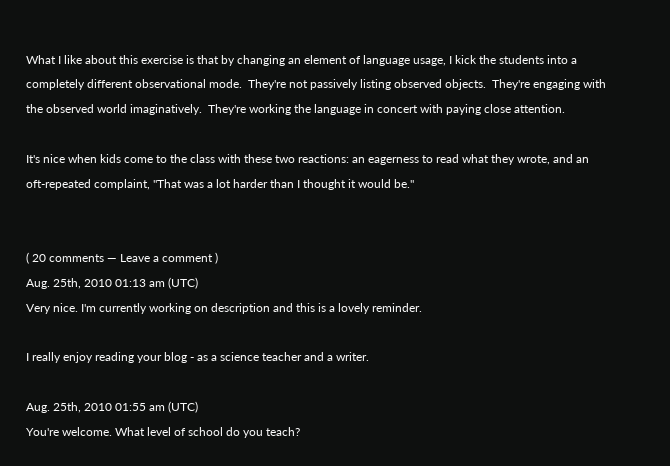What I like about this exercise is that by changing an element of language usage, I kick the students into a completely different observational mode.  They're not passively listing observed objects.  They're engaging with the observed world imaginatively.  They're working the language in concert with paying close attention.

It's nice when kids come to the class with these two reactions: an eagerness to read what they wrote, and an oft-repeated complaint, "That was a lot harder than I thought it would be."


( 20 comments — Leave a comment )
Aug. 25th, 2010 01:13 am (UTC)
Very nice. I'm currently working on description and this is a lovely reminder.

I really enjoy reading your blog - as a science teacher and a writer.

Aug. 25th, 2010 01:55 am (UTC)
You're welcome. What level of school do you teach?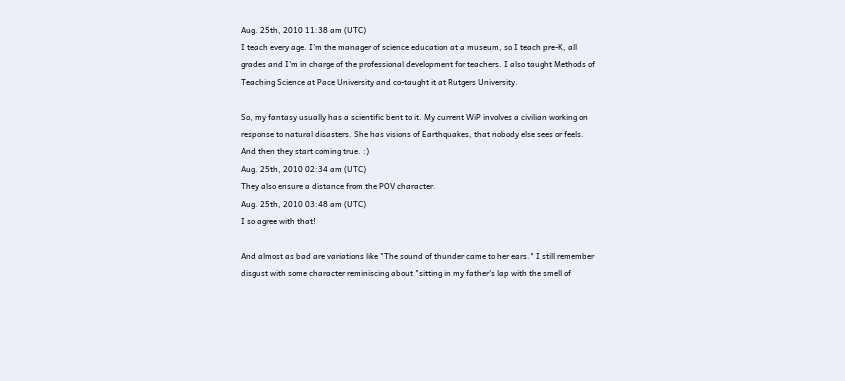Aug. 25th, 2010 11:38 am (UTC)
I teach every age. I'm the manager of science education at a museum, so I teach pre-K, all grades and I'm in charge of the professional development for teachers. I also taught Methods of Teaching Science at Pace University and co-taught it at Rutgers University.

So, my fantasy usually has a scientific bent to it. My current WiP involves a civilian working on response to natural disasters. She has visions of Earthquakes, that nobody else sees or feels. And then they start coming true. :)
Aug. 25th, 2010 02:34 am (UTC)
They also ensure a distance from the POV character.
Aug. 25th, 2010 03:48 am (UTC)
I so agree with that!

And almost as bad are variations like "The sound of thunder came to her ears." I still remember disgust with some character reminiscing about "sitting in my father's lap with the smell of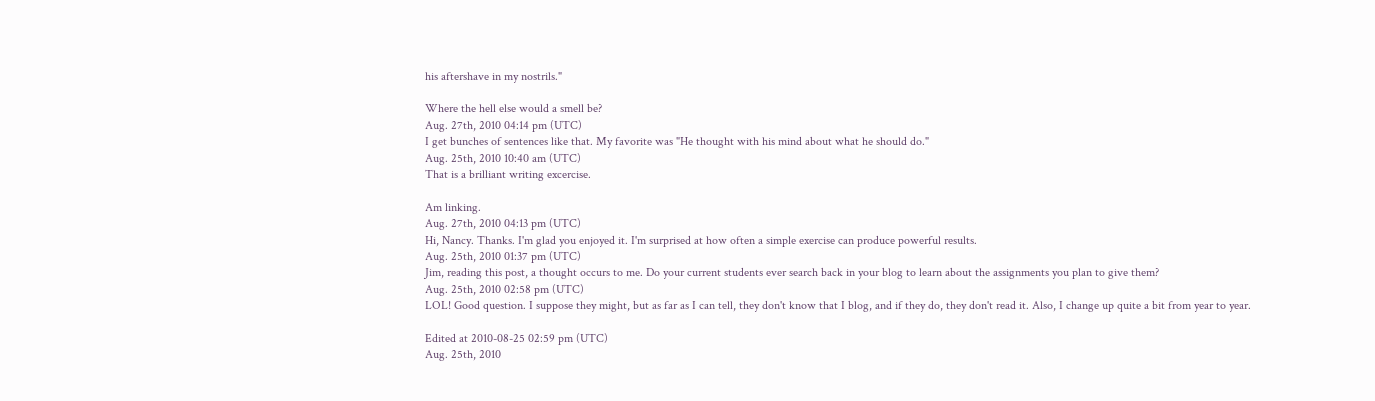his aftershave in my nostrils."

Where the hell else would a smell be?
Aug. 27th, 2010 04:14 pm (UTC)
I get bunches of sentences like that. My favorite was "He thought with his mind about what he should do."
Aug. 25th, 2010 10:40 am (UTC)
That is a brilliant writing excercise.

Am linking.
Aug. 27th, 2010 04:13 pm (UTC)
Hi, Nancy. Thanks. I'm glad you enjoyed it. I'm surprised at how often a simple exercise can produce powerful results.
Aug. 25th, 2010 01:37 pm (UTC)
Jim, reading this post, a thought occurs to me. Do your current students ever search back in your blog to learn about the assignments you plan to give them?
Aug. 25th, 2010 02:58 pm (UTC)
LOL! Good question. I suppose they might, but as far as I can tell, they don't know that I blog, and if they do, they don't read it. Also, I change up quite a bit from year to year.

Edited at 2010-08-25 02:59 pm (UTC)
Aug. 25th, 2010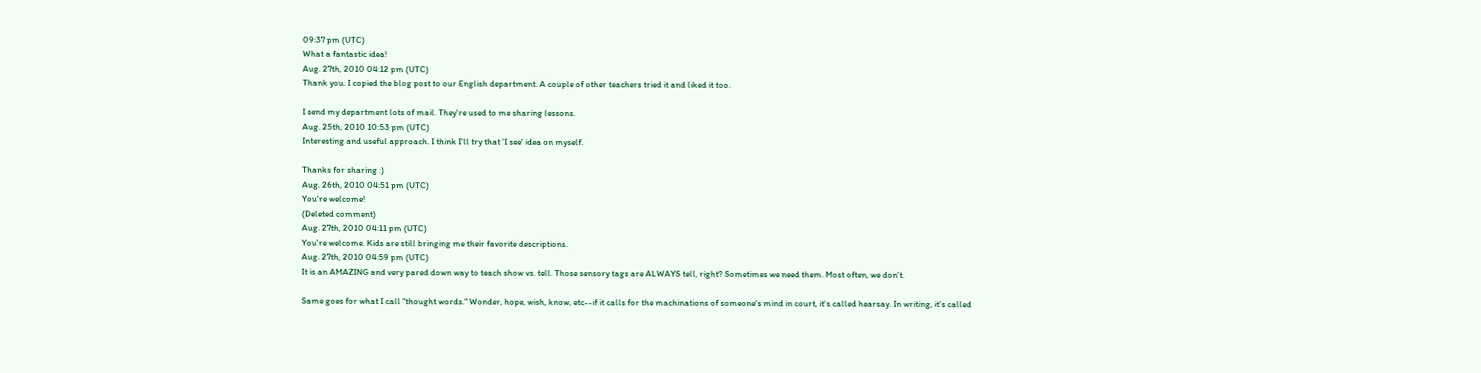09:37 pm (UTC)
What a fantastic idea!
Aug. 27th, 2010 04:12 pm (UTC)
Thank you. I copied the blog post to our English department. A couple of other teachers tried it and liked it too.

I send my department lots of mail. They're used to me sharing lessons.
Aug. 25th, 2010 10:53 pm (UTC)
Interesting and useful approach. I think I'll try that 'I see' idea on myself.

Thanks for sharing :)
Aug. 26th, 2010 04:51 pm (UTC)
You're welcome!
(Deleted comment)
Aug. 27th, 2010 04:11 pm (UTC)
You're welcome. Kids are still bringing me their favorite descriptions.
Aug. 27th, 2010 04:59 pm (UTC)
It is an AMAZING and very pared down way to teach show vs. tell. Those sensory tags are ALWAYS tell, right? Sometimes we need them. Most often, we don't.

Same goes for what I call "thought words." Wonder, hope, wish, know, etc--if it calls for the machinations of someone's mind in court, it's called hearsay. In writing, it's called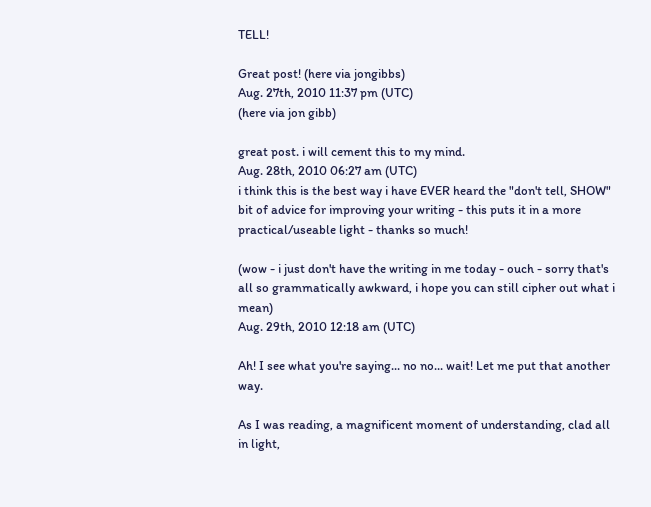TELL!

Great post! (here via jongibbs)
Aug. 27th, 2010 11:37 pm (UTC)
(here via jon gibb)

great post. i will cement this to my mind.
Aug. 28th, 2010 06:27 am (UTC)
i think this is the best way i have EVER heard the "don't tell, SHOW" bit of advice for improving your writing - this puts it in a more practical/useable light - thanks so much!

(wow - i just don't have the writing in me today - ouch - sorry that's all so grammatically awkward, i hope you can still cipher out what i mean)
Aug. 29th, 2010 12:18 am (UTC)

Ah! I see what you're saying... no no... wait! Let me put that another way.

As I was reading, a magnificent moment of understanding, clad all in light,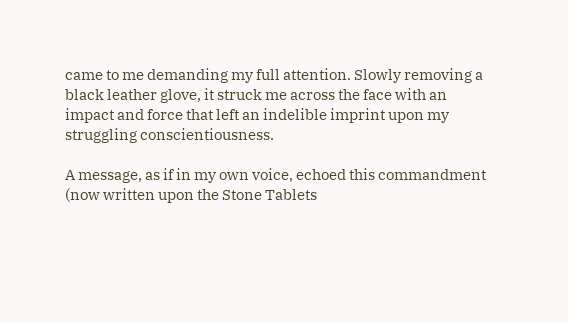came to me demanding my full attention. Slowly removing a black leather glove, it struck me across the face with an impact and force that left an indelible imprint upon my struggling conscientiousness.

A message, as if in my own voice, echoed this commandment (now written upon the Stone Tablets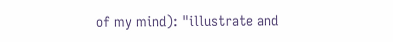of my mind): "illustrate and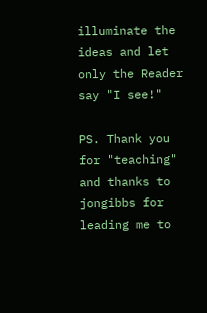illuminate the ideas and let only the Reader say "I see!"

PS. Thank you for "teaching" and thanks to jongibbs for leading me to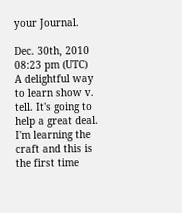your Journal.

Dec. 30th, 2010 08:23 pm (UTC)
A delightful way to learn show v. tell. It's going to help a great deal. I'm learning the craft and this is the first time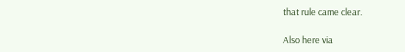that rule came clear.

Also here via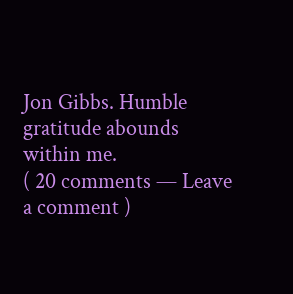Jon Gibbs. Humble gratitude abounds within me.
( 20 comments — Leave a comment )